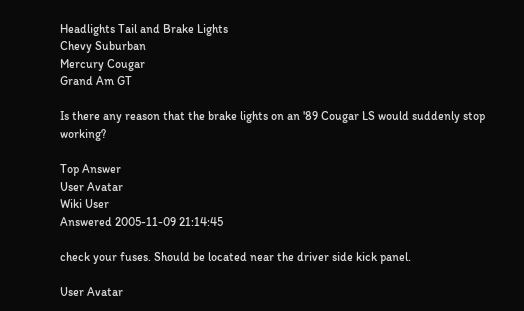Headlights Tail and Brake Lights
Chevy Suburban
Mercury Cougar
Grand Am GT

Is there any reason that the brake lights on an '89 Cougar LS would suddenly stop working?

Top Answer
User Avatar
Wiki User
Answered 2005-11-09 21:14:45

check your fuses. Should be located near the driver side kick panel.

User Avatar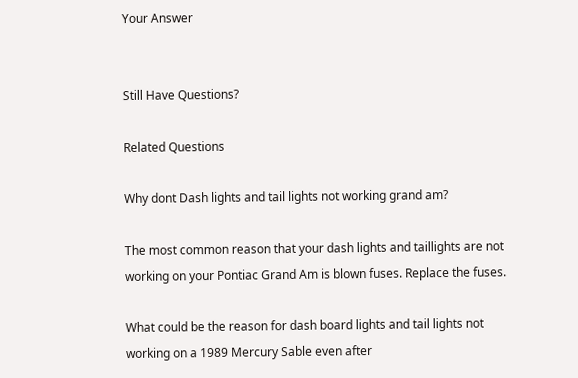Your Answer


Still Have Questions?

Related Questions

Why dont Dash lights and tail lights not working grand am?

The most common reason that your dash lights and taillights are not working on your Pontiac Grand Am is blown fuses. Replace the fuses.

What could be the reason for dash board lights and tail lights not working on a 1989 Mercury Sable even after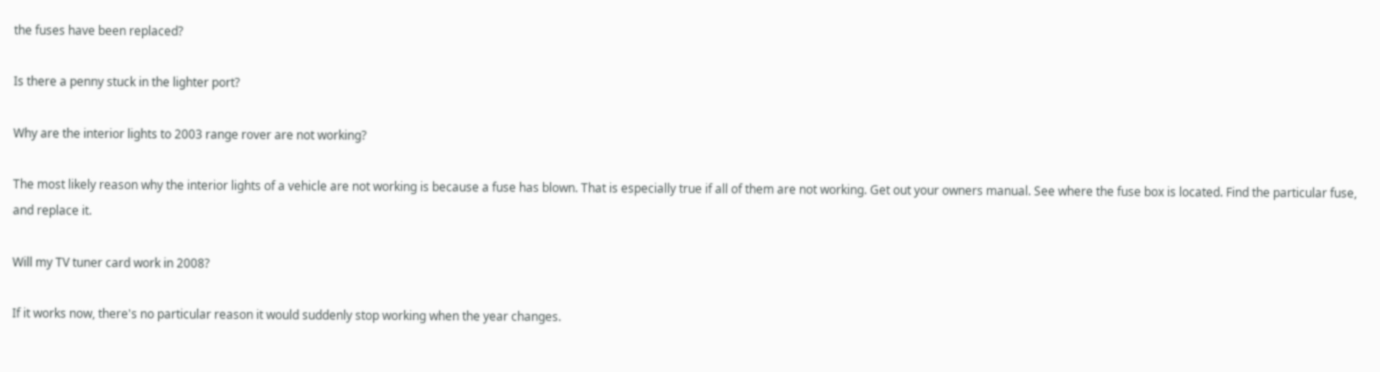the fuses have been replaced?

Is there a penny stuck in the lighter port?

Why are the interior lights to 2003 range rover are not working?

The most likely reason why the interior lights of a vehicle are not working is because a fuse has blown. That is especially true if all of them are not working. Get out your owners manual. See where the fuse box is located. Find the particular fuse, and replace it.

Will my TV tuner card work in 2008?

If it works now, there's no particular reason it would suddenly stop working when the year changes.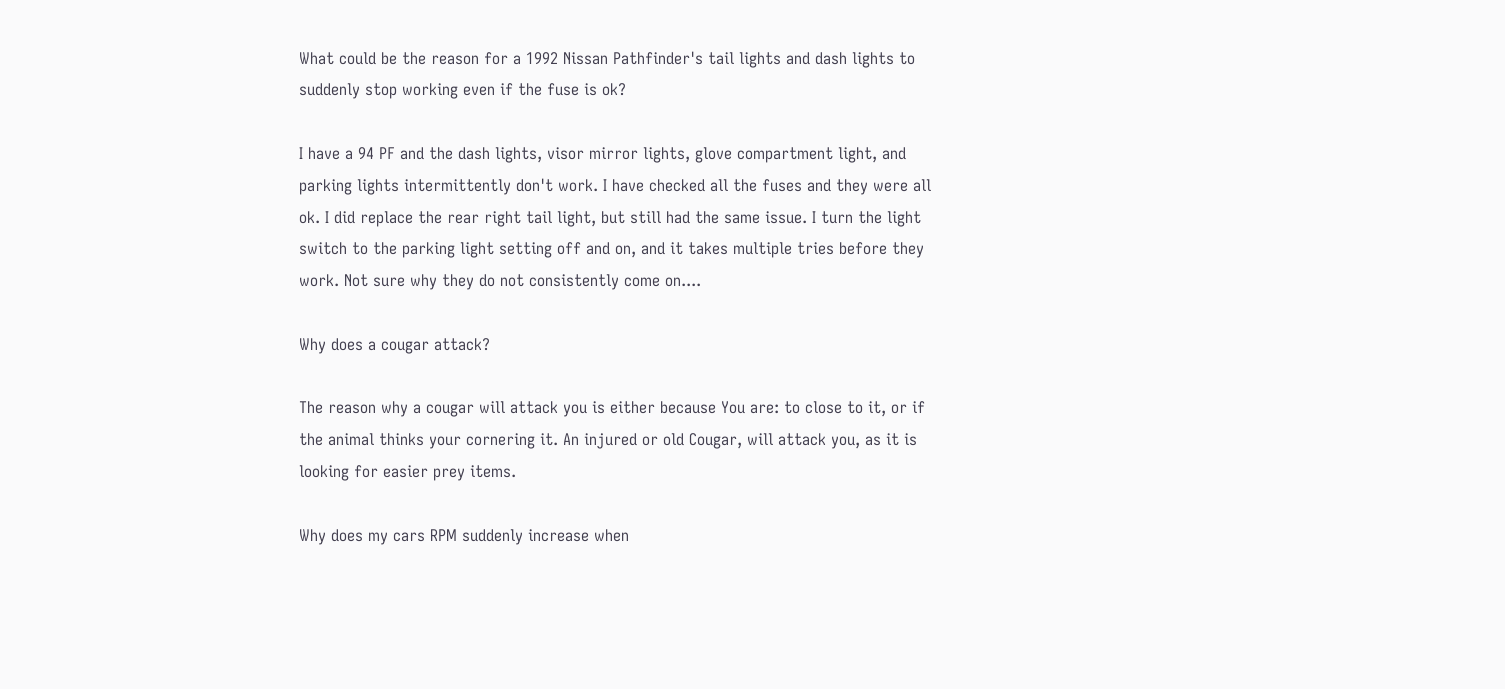What could be the reason for a 1992 Nissan Pathfinder's tail lights and dash lights to suddenly stop working even if the fuse is ok?

I have a 94 PF and the dash lights, visor mirror lights, glove compartment light, and parking lights intermittently don't work. I have checked all the fuses and they were all ok. I did replace the rear right tail light, but still had the same issue. I turn the light switch to the parking light setting off and on, and it takes multiple tries before they work. Not sure why they do not consistently come on....

Why does a cougar attack?

The reason why a cougar will attack you is either because You are: to close to it, or if the animal thinks your cornering it. An injured or old Cougar, will attack you, as it is looking for easier prey items.

Why does my cars RPM suddenly increase when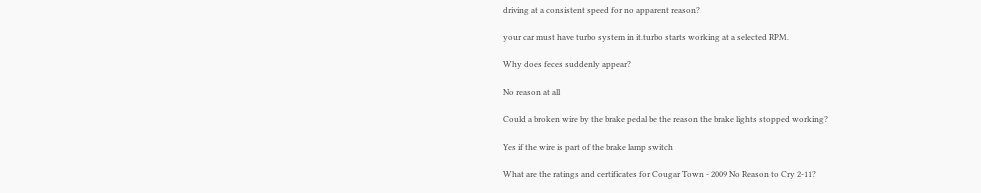driving at a consistent speed for no apparent reason?

your car must have turbo system in it.turbo starts working at a selected RPM.

Why does feces suddenly appear?

No reason at all

Could a broken wire by the brake pedal be the reason the brake lights stopped working?

Yes if the wire is part of the brake lamp switch

What are the ratings and certificates for Cougar Town - 2009 No Reason to Cry 2-11?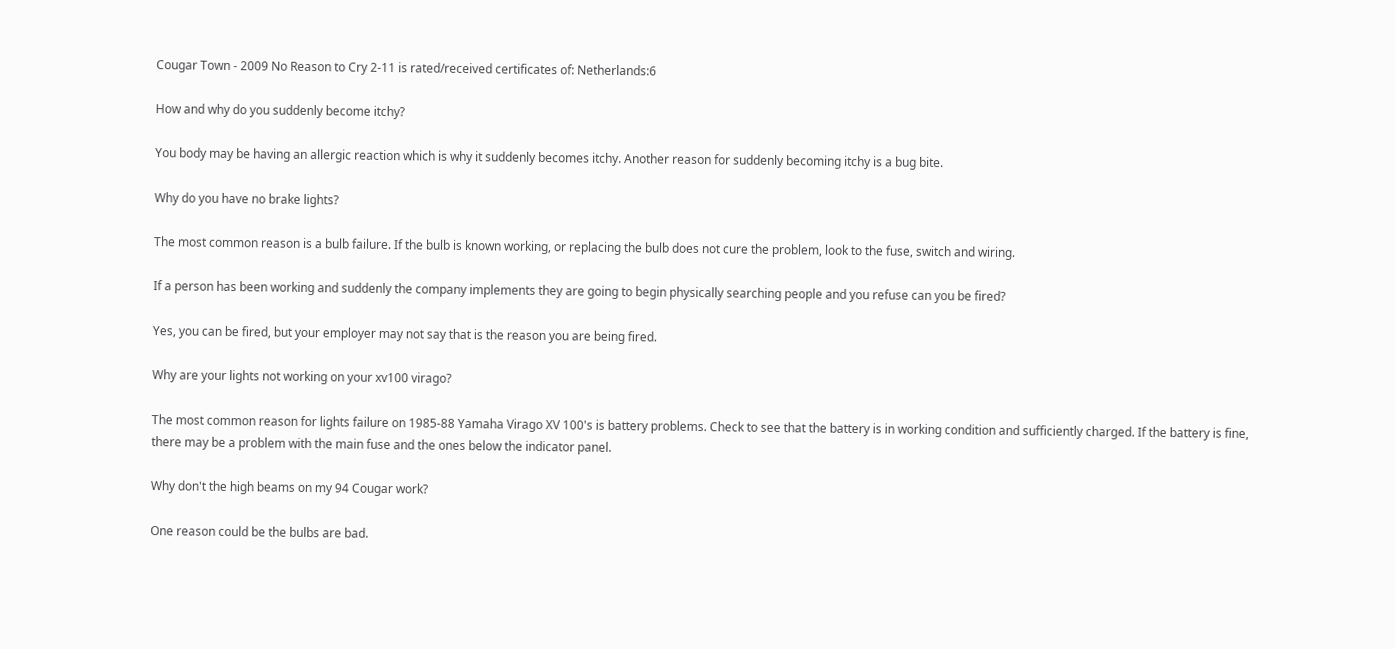Cougar Town - 2009 No Reason to Cry 2-11 is rated/received certificates of: Netherlands:6

How and why do you suddenly become itchy?

You body may be having an allergic reaction which is why it suddenly becomes itchy. Another reason for suddenly becoming itchy is a bug bite.

Why do you have no brake lights?

The most common reason is a bulb failure. If the bulb is known working, or replacing the bulb does not cure the problem, look to the fuse, switch and wiring.

If a person has been working and suddenly the company implements they are going to begin physically searching people and you refuse can you be fired?

Yes, you can be fired, but your employer may not say that is the reason you are being fired.

Why are your lights not working on your xv100 virago?

The most common reason for lights failure on 1985-88 Yamaha Virago XV 100's is battery problems. Check to see that the battery is in working condition and sufficiently charged. If the battery is fine, there may be a problem with the main fuse and the ones below the indicator panel.

Why don't the high beams on my 94 Cougar work?

One reason could be the bulbs are bad.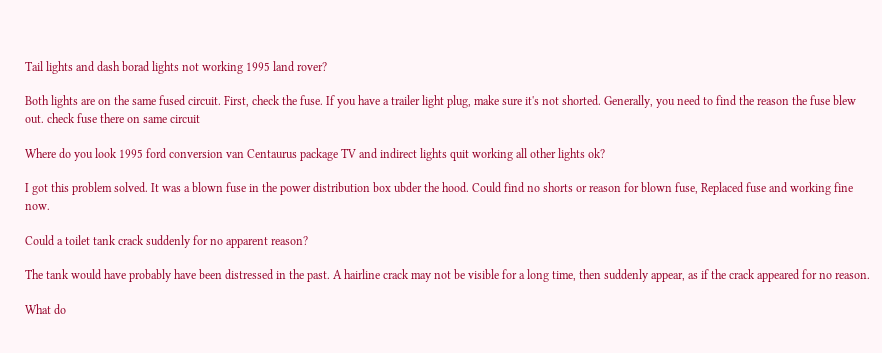Tail lights and dash borad lights not working 1995 land rover?

Both lights are on the same fused circuit. First, check the fuse. If you have a trailer light plug, make sure it's not shorted. Generally, you need to find the reason the fuse blew out. check fuse there on same circuit

Where do you look 1995 ford conversion van Centaurus package TV and indirect lights quit working all other lights ok?

I got this problem solved. It was a blown fuse in the power distribution box ubder the hood. Could find no shorts or reason for blown fuse, Replaced fuse and working fine now.

Could a toilet tank crack suddenly for no apparent reason?

The tank would have probably have been distressed in the past. A hairline crack may not be visible for a long time, then suddenly appear, as if the crack appeared for no reason.

What do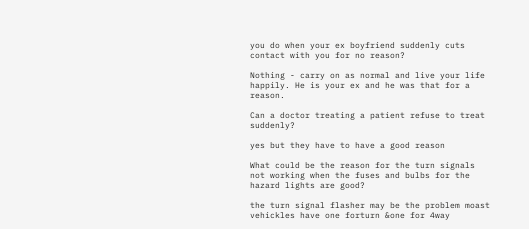you do when your ex boyfriend suddenly cuts contact with you for no reason?

Nothing - carry on as normal and live your life happily. He is your ex and he was that for a reason.

Can a doctor treating a patient refuse to treat suddenly?

yes but they have to have a good reason

What could be the reason for the turn signals not working when the fuses and bulbs for the hazard lights are good?

the turn signal flasher may be the problem moast vehickles have one forturn &one for 4way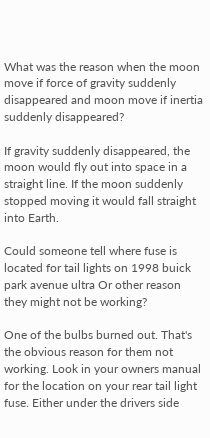What was the reason when the moon move if force of gravity suddenly disappeared and moon move if inertia suddenly disappeared?

If gravity suddenly disappeared, the moon would fly out into space in a straight line. If the moon suddenly stopped moving it would fall straight into Earth.

Could someone tell where fuse is located for tail lights on 1998 buick park avenue ultra Or other reason they might not be working?

One of the bulbs burned out. That's the obvious reason for them not working. Look in your owners manual for the location on your rear tail light fuse. Either under the drivers side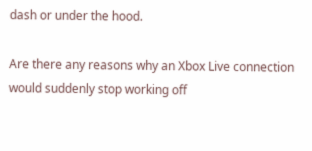dash or under the hood.

Are there any reasons why an Xbox Live connection would suddenly stop working off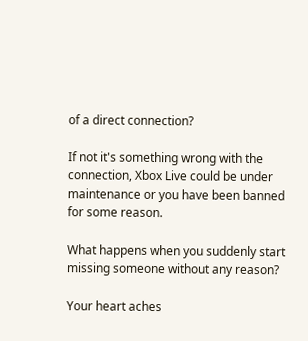of a direct connection?

If not it's something wrong with the connection, Xbox Live could be under maintenance or you have been banned for some reason.

What happens when you suddenly start missing someone without any reason?

Your heart aches